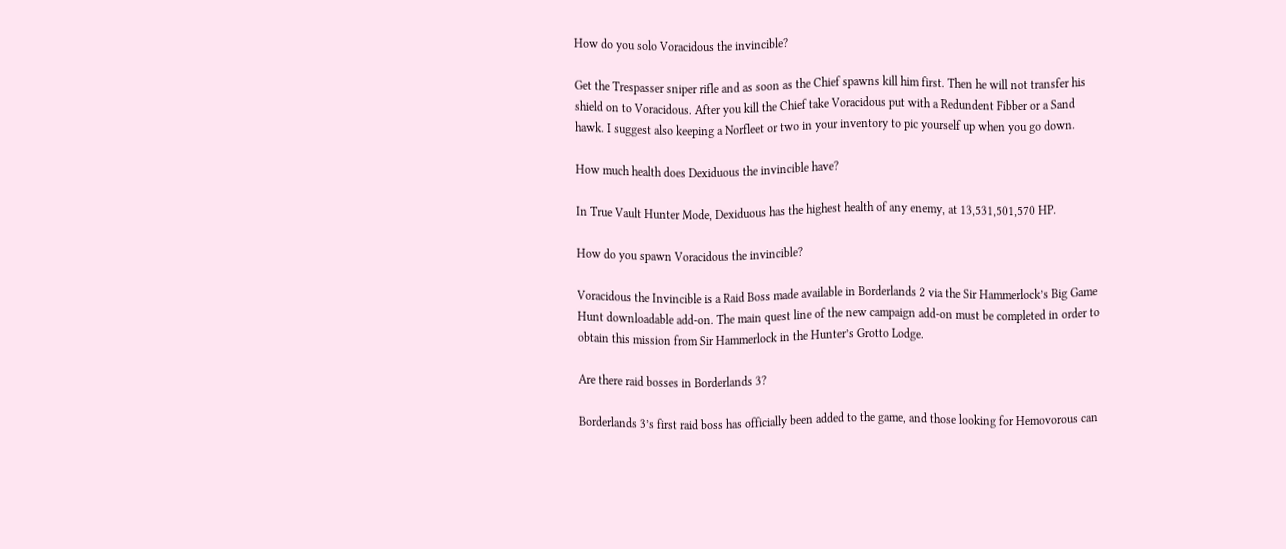How do you solo Voracidous the invincible?

Get the Trespasser sniper rifle and as soon as the Chief spawns kill him first. Then he will not transfer his shield on to Voracidous. After you kill the Chief take Voracidous put with a Redundent Fibber or a Sand hawk. I suggest also keeping a Norfleet or two in your inventory to pic yourself up when you go down.

How much health does Dexiduous the invincible have?

In True Vault Hunter Mode, Dexiduous has the highest health of any enemy, at 13,531,501,570 HP.

How do you spawn Voracidous the invincible?

Voracidous the Invincible is a Raid Boss made available in Borderlands 2 via the Sir Hammerlock’s Big Game Hunt downloadable add-on. The main quest line of the new campaign add-on must be completed in order to obtain this mission from Sir Hammerlock in the Hunter’s Grotto Lodge.

Are there raid bosses in Borderlands 3?

Borderlands 3’s first raid boss has officially been added to the game, and those looking for Hemovorous can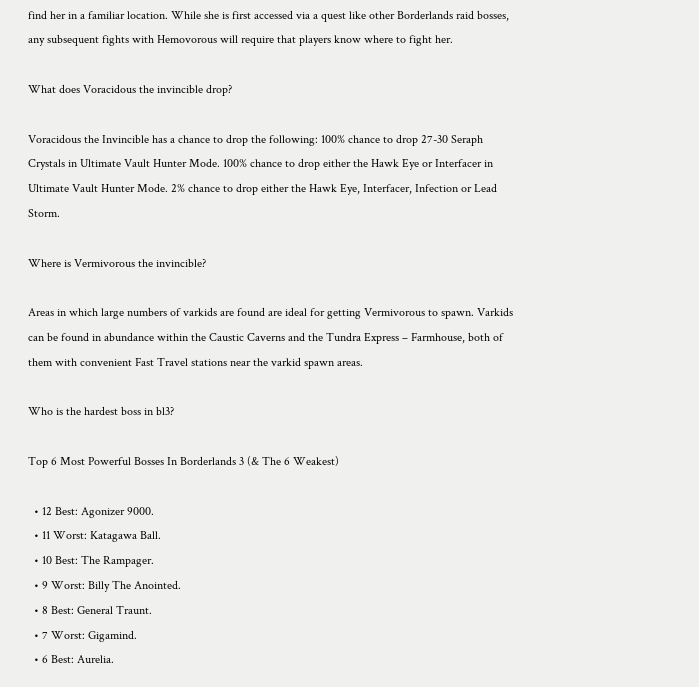find her in a familiar location. While she is first accessed via a quest like other Borderlands raid bosses, any subsequent fights with Hemovorous will require that players know where to fight her.

What does Voracidous the invincible drop?

Voracidous the Invincible has a chance to drop the following: 100% chance to drop 27-30 Seraph Crystals in Ultimate Vault Hunter Mode. 100% chance to drop either the Hawk Eye or Interfacer in Ultimate Vault Hunter Mode. 2% chance to drop either the Hawk Eye, Interfacer, Infection or Lead Storm.

Where is Vermivorous the invincible?

Areas in which large numbers of varkids are found are ideal for getting Vermivorous to spawn. Varkids can be found in abundance within the Caustic Caverns and the Tundra Express – Farmhouse, both of them with convenient Fast Travel stations near the varkid spawn areas.

Who is the hardest boss in bl3?

Top 6 Most Powerful Bosses In Borderlands 3 (& The 6 Weakest)

  • 12 Best: Agonizer 9000.
  • 11 Worst: Katagawa Ball.
  • 10 Best: The Rampager.
  • 9 Worst: Billy The Anointed.
  • 8 Best: General Traunt.
  • 7 Worst: Gigamind.
  • 6 Best: Aurelia.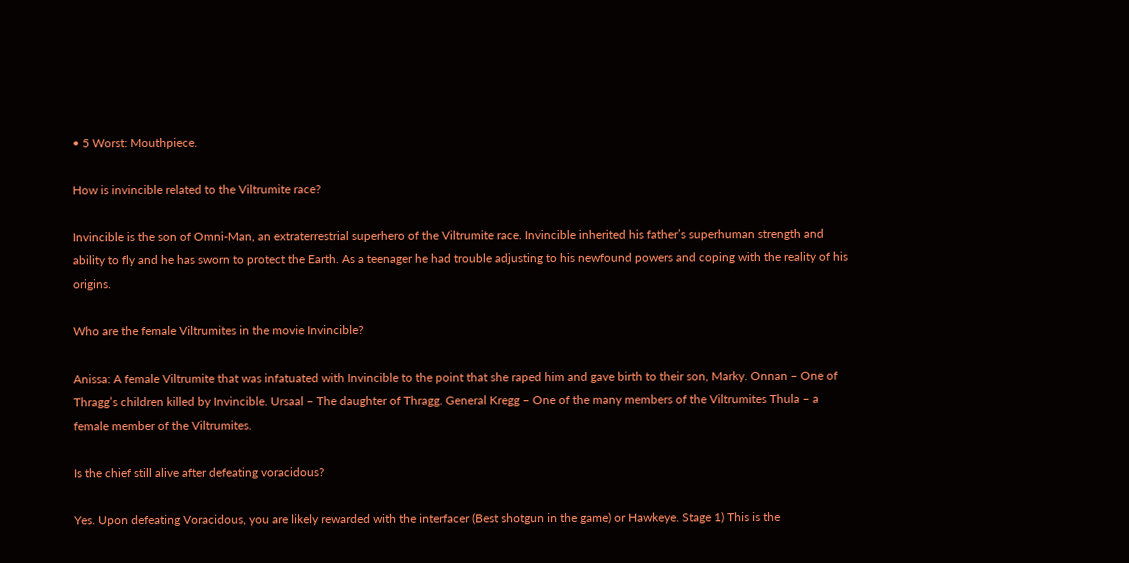• 5 Worst: Mouthpiece.

How is invincible related to the Viltrumite race?

Invincible is the son of Omni-Man, an extraterrestrial superhero of the Viltrumite race. Invincible inherited his father’s superhuman strength and ability to fly and he has sworn to protect the Earth. As a teenager he had trouble adjusting to his newfound powers and coping with the reality of his origins.

Who are the female Viltrumites in the movie Invincible?

Anissa: A female Viltrumite that was infatuated with Invincible to the point that she raped him and gave birth to their son, Marky. Onnan – One of Thragg’s children killed by Invincible. Ursaal – The daughter of Thragg. General Kregg – One of the many members of the Viltrumites Thula – a female member of the Viltrumites.

Is the chief still alive after defeating voracidous?

Yes. Upon defeating Voracidous, you are likely rewarded with the interfacer (Best shotgun in the game) or Hawkeye. Stage 1) This is the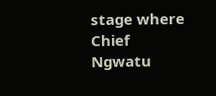stage where Chief Ngwatu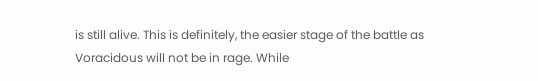is still alive. This is definitely, the easier stage of the battle as Voracidous will not be in rage. While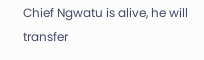Chief Ngwatu is alive, he will transfer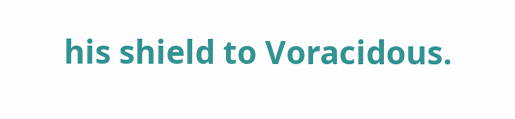his shield to Voracidous.